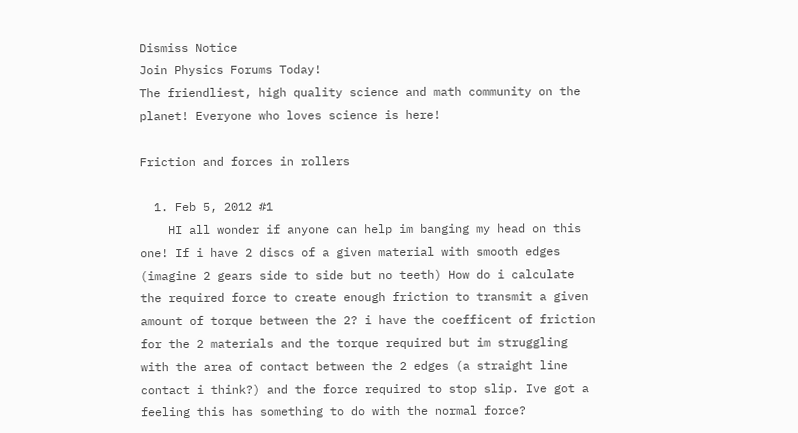Dismiss Notice
Join Physics Forums Today!
The friendliest, high quality science and math community on the planet! Everyone who loves science is here!

Friction and forces in rollers

  1. Feb 5, 2012 #1
    HI all wonder if anyone can help im banging my head on this one! If i have 2 discs of a given material with smooth edges (imagine 2 gears side to side but no teeth) How do i calculate the required force to create enough friction to transmit a given amount of torque between the 2? i have the coefficent of friction for the 2 materials and the torque required but im struggling with the area of contact between the 2 edges (a straight line contact i think?) and the force required to stop slip. Ive got a feeling this has something to do with the normal force?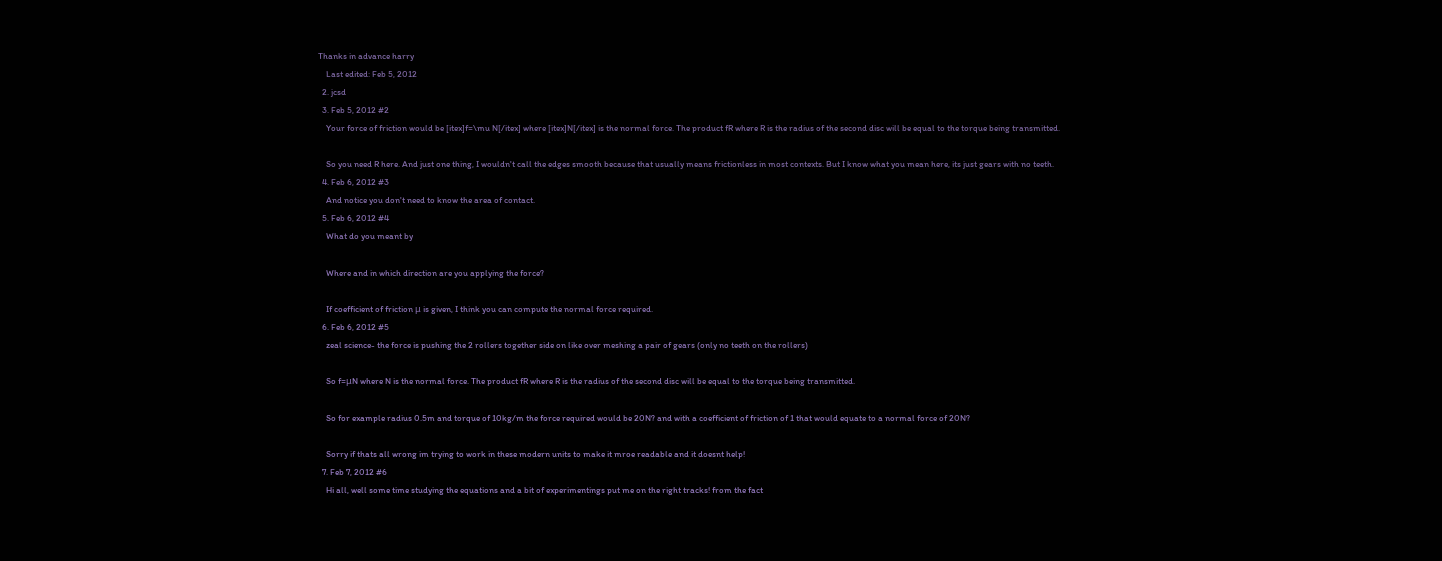Thanks in advance harry
    Last edited: Feb 5, 2012
  2. jcsd
  3. Feb 5, 2012 #2
    Your force of friction would be [itex]f=\mu N[/itex] where [itex]N[/itex] is the normal force. The product fR where R is the radius of the second disc will be equal to the torque being transmitted.

    So you need R here. And just one thing, I wouldn't call the edges smooth because that usually means frictionless in most contexts. But I know what you mean here, its just gears with no teeth.
  4. Feb 6, 2012 #3
    And notice you don't need to know the area of contact.
  5. Feb 6, 2012 #4
    What do you meant by

    Where and in which direction are you applying the force?

    If coefficient of friction μ is given, I think you can compute the normal force required.
  6. Feb 6, 2012 #5
    zeal science- the force is pushing the 2 rollers together side on like over meshing a pair of gears (only no teeth on the rollers)

    So f=μN where N is the normal force. The product fR where R is the radius of the second disc will be equal to the torque being transmitted.

    So for example radius 0.5m and torque of 10kg/m the force required would be 20N? and with a coefficient of friction of 1 that would equate to a normal force of 20N?

    Sorry if thats all wrong im trying to work in these modern units to make it mroe readable and it doesnt help!
  7. Feb 7, 2012 #6
    Hi all, well some time studying the equations and a bit of experimentings put me on the right tracks! from the fact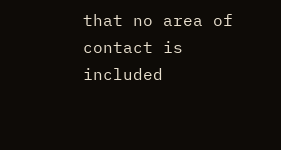that no area of contact is included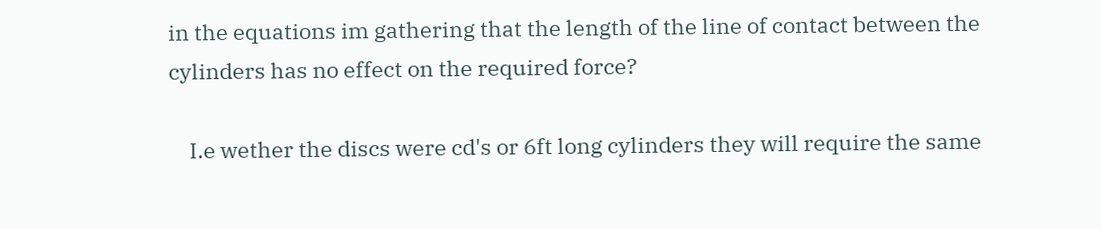in the equations im gathering that the length of the line of contact between the cylinders has no effect on the required force?

    I.e wether the discs were cd's or 6ft long cylinders they will require the same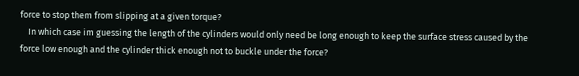force to stop them from slipping at a given torque?
    In which case im guessing the length of the cylinders would only need be long enough to keep the surface stress caused by the force low enough and the cylinder thick enough not to buckle under the force?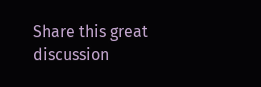Share this great discussion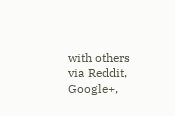with others via Reddit, Google+,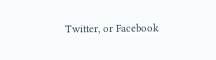Twitter, or Facebook